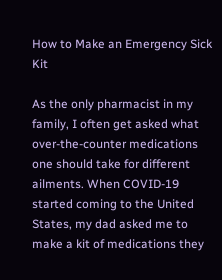How to Make an Emergency Sick Kit

As the only pharmacist in my family, I often get asked what over-the-counter medications one should take for different ailments. When COVID-19 started coming to the United States, my dad asked me to make a kit of medications they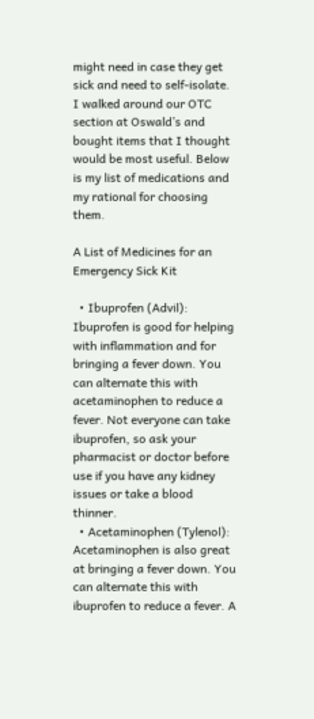might need in case they get sick and need to self-isolate. I walked around our OTC section at Oswald’s and bought items that I thought would be most useful. Below is my list of medications and my rational for choosing them.

A List of Medicines for an Emergency Sick Kit

  • Ibuprofen (Advil): Ibuprofen is good for helping with inflammation and for bringing a fever down. You can alternate this with acetaminophen to reduce a fever. Not everyone can take ibuprofen, so ask your pharmacist or doctor before use if you have any kidney issues or take a blood thinner.
  • Acetaminophen (Tylenol): Acetaminophen is also great at bringing a fever down. You can alternate this with ibuprofen to reduce a fever. A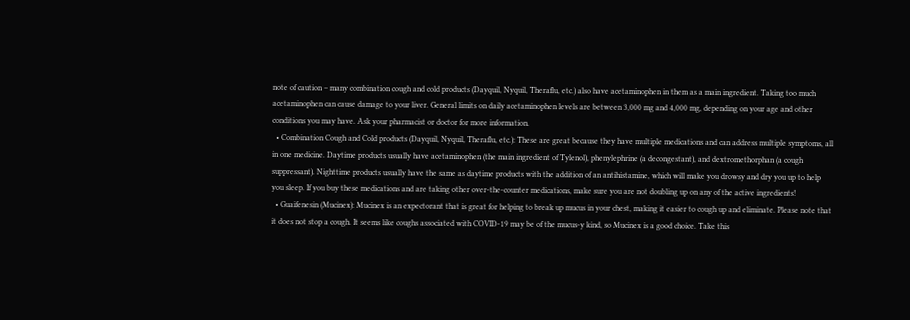note of caution – many combination cough and cold products (Dayquil, Nyquil, Theraflu, etc.) also have acetaminophen in them as a main ingredient. Taking too much acetaminophen can cause damage to your liver. General limits on daily acetaminophen levels are between 3,000 mg and 4,000 mg, depending on your age and other conditions you may have. Ask your pharmacist or doctor for more information.
  • Combination Cough and Cold products (Dayquil, Nyquil, Theraflu, etc.): These are great because they have multiple medications and can address multiple symptoms, all in one medicine. Daytime products usually have acetaminophen (the main ingredient of Tylenol), phenylephrine (a decongestant), and dextromethorphan (a cough suppressant). Nighttime products usually have the same as daytime products with the addition of an antihistamine, which will make you drowsy and dry you up to help you sleep. If you buy these medications and are taking other over-the-counter medications, make sure you are not doubling up on any of the active ingredients!
  • Guaifenesin (Mucinex): Mucinex is an expectorant that is great for helping to break up mucus in your chest, making it easier to cough up and eliminate. Please note that it does not stop a cough. It seems like coughs associated with COVID-19 may be of the mucus-y kind, so Mucinex is a good choice. Take this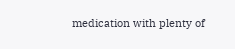medication with plenty of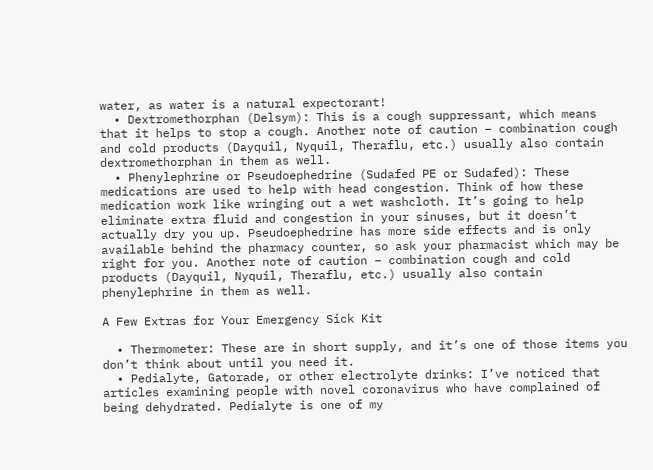water, as water is a natural expectorant!
  • Dextromethorphan (Delsym): This is a cough suppressant, which means that it helps to stop a cough. Another note of caution – combination cough and cold products (Dayquil, Nyquil, Theraflu, etc.) usually also contain dextromethorphan in them as well.
  • Phenylephrine or Pseudoephedrine (Sudafed PE or Sudafed): These medications are used to help with head congestion. Think of how these medication work like wringing out a wet washcloth. It’s going to help eliminate extra fluid and congestion in your sinuses, but it doesn’t actually dry you up. Pseudoephedrine has more side effects and is only available behind the pharmacy counter, so ask your pharmacist which may be right for you. Another note of caution – combination cough and cold products (Dayquil, Nyquil, Theraflu, etc.) usually also contain phenylephrine in them as well.

A Few Extras for Your Emergency Sick Kit

  • Thermometer: These are in short supply, and it’s one of those items you don’t think about until you need it.
  • Pedialyte, Gatorade, or other electrolyte drinks: I’ve noticed that articles examining people with novel coronavirus who have complained of being dehydrated. Pedialyte is one of my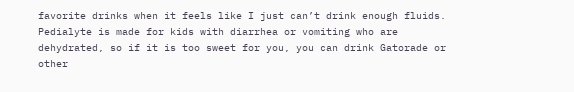favorite drinks when it feels like I just can’t drink enough fluids. Pedialyte is made for kids with diarrhea or vomiting who are dehydrated, so if it is too sweet for you, you can drink Gatorade or other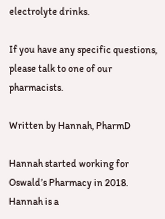electrolyte drinks.

If you have any specific questions, please talk to one of our pharmacists.

Written by Hannah, PharmD

Hannah started working for Oswald’s Pharmacy in 2018. Hannah is a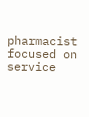pharmacist focused on service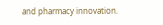and pharmacy innovation.